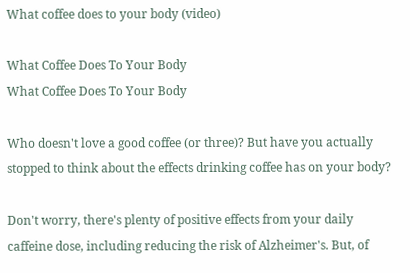What coffee does to your body (video)

What Coffee Does To Your Body
What Coffee Does To Your Body

Who doesn't love a good coffee (or three)? But have you actually stopped to think about the effects drinking coffee has on your body?

Don't worry, there's plenty of positive effects from your daily caffeine dose, including reducing the risk of Alzheimer's. But, of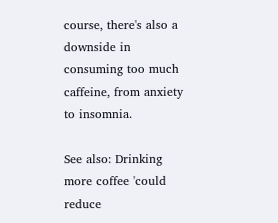course, there's also a downside in consuming too much caffeine, from anxiety to insomnia.

See also: Drinking more coffee 'could reduce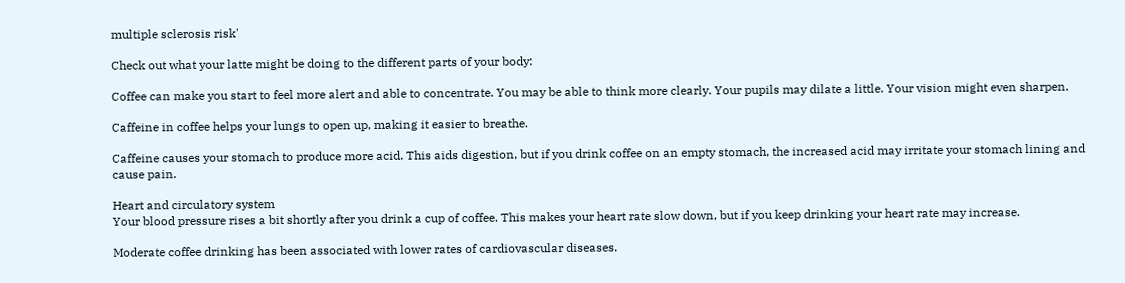multiple sclerosis risk'

Check out what your latte might be doing to the different parts of your body:

Coffee can make you start to feel more alert and able to concentrate. You may be able to think more clearly. Your pupils may dilate a little. Your vision might even sharpen.

Caffeine in coffee helps your lungs to open up, making it easier to breathe.

Caffeine causes your stomach to produce more acid. This aids digestion, but if you drink coffee on an empty stomach, the increased acid may irritate your stomach lining and cause pain.

Heart and circulatory system
Your blood pressure rises a bit shortly after you drink a cup of coffee. This makes your heart rate slow down, but if you keep drinking your heart rate may increase.

Moderate coffee drinking has been associated with lower rates of cardiovascular diseases.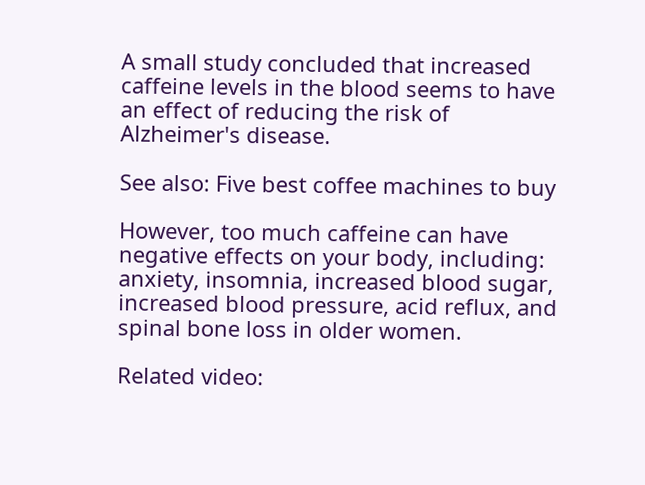A small study concluded that increased caffeine levels in the blood seems to have an effect of reducing the risk of Alzheimer's disease.

See also: Five best coffee machines to buy

However, too much caffeine can have negative effects on your body, including: anxiety, insomnia, increased blood sugar, increased blood pressure, acid reflux, and spinal bone loss in older women.

Related video: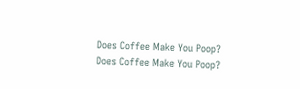Does Coffee Make You Poop?
Does Coffee Make You Poop?